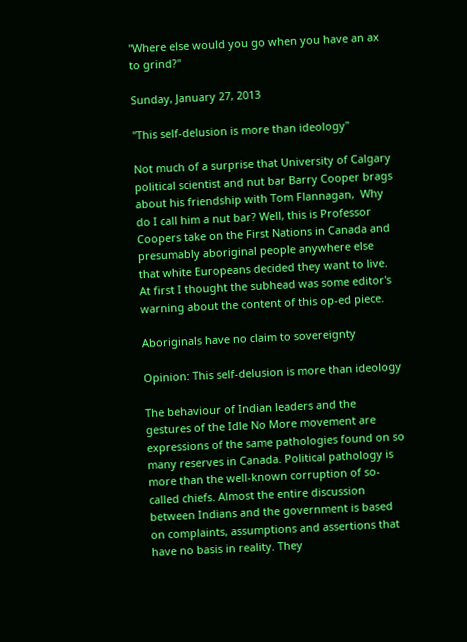"Where else would you go when you have an ax to grind?"

Sunday, January 27, 2013

"This self-delusion is more than ideology"

Not much of a surprise that University of Calgary political scientist and nut bar Barry Cooper brags about his friendship with Tom Flannagan,  Why do I call him a nut bar? Well, this is Professor Coopers take on the First Nations in Canada and presumably aboriginal people anywhere else that white Europeans decided they want to live. At first I thought the subhead was some editor's warning about the content of this op-ed piece.

Aboriginals have no claim to sovereignty

Opinion: This self-delusion is more than ideology

The behaviour of Indian leaders and the gestures of the Idle No More movement are expressions of the same pathologies found on so many reserves in Canada. Political pathology is more than the well-known corruption of so-called chiefs. Almost the entire discussion between Indians and the government is based on complaints, assumptions and assertions that have no basis in reality. They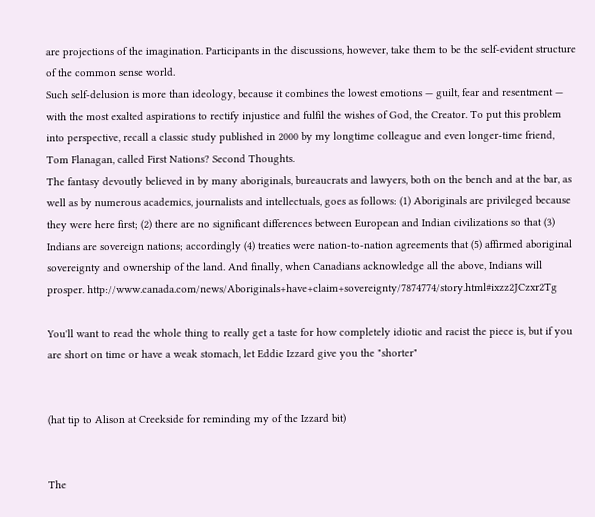are projections of the imagination. Participants in the discussions, however, take them to be the self-evident structure of the common sense world.
Such self-delusion is more than ideology, because it combines the lowest emotions — guilt, fear and resentment — with the most exalted aspirations to rectify injustice and fulfil the wishes of God, the Creator. To put this problem into perspective, recall a classic study published in 2000 by my longtime colleague and even longer-time friend, Tom Flanagan, called First Nations? Second Thoughts.
The fantasy devoutly believed in by many aboriginals, bureaucrats and lawyers, both on the bench and at the bar, as well as by numerous academics, journalists and intellectuals, goes as follows: (1) Aboriginals are privileged because they were here first; (2) there are no significant differences between European and Indian civilizations so that (3) Indians are sovereign nations; accordingly (4) treaties were nation-to-nation agreements that (5) affirmed aboriginal sovereignty and ownership of the land. And finally, when Canadians acknowledge all the above, Indians will prosper. http://www.canada.com/news/Aboriginals+have+claim+sovereignty/7874774/story.html#ixzz2JCzxr2Tg

You'll want to read the whole thing to really get a taste for how completely idiotic and racist the piece is, but if you are short on time or have a weak stomach, let Eddie Izzard give you the "shorter"


(hat tip to Alison at Creekside for reminding my of the Izzard bit)


The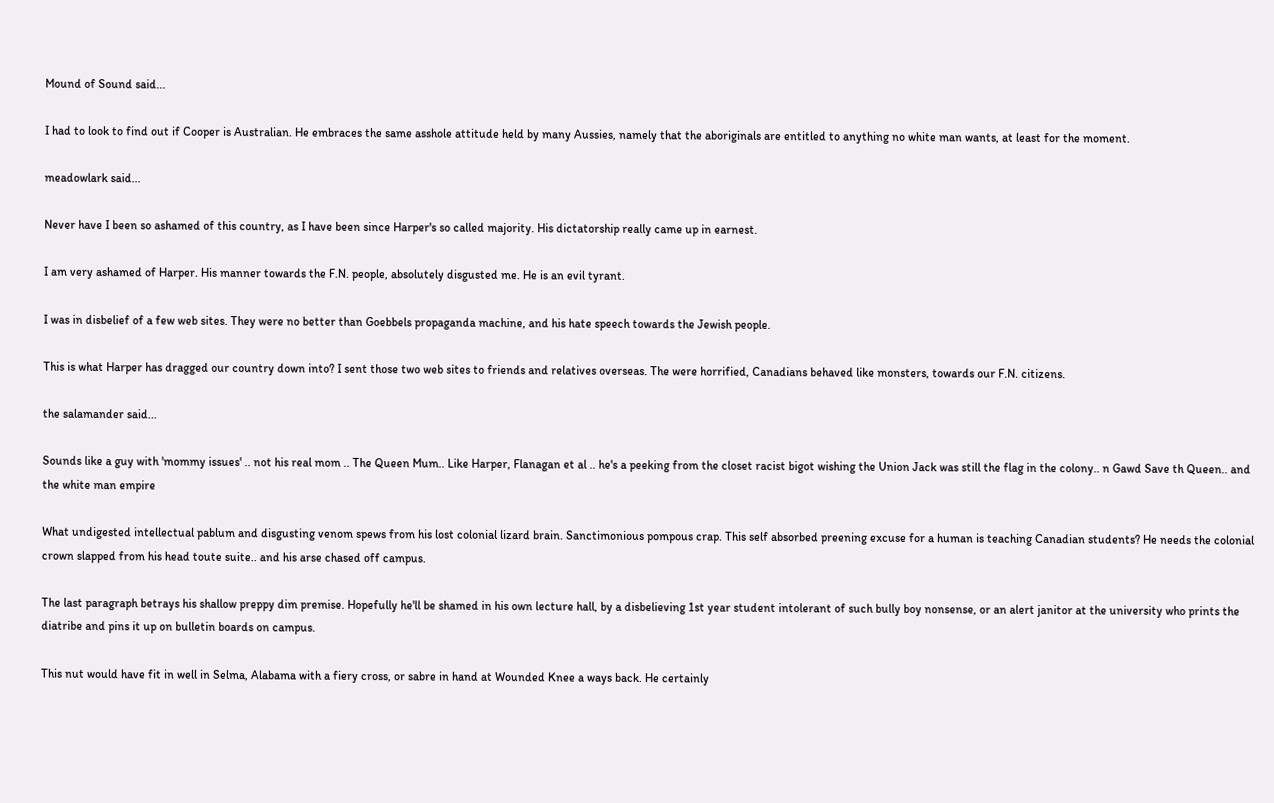Mound of Sound said...

I had to look to find out if Cooper is Australian. He embraces the same asshole attitude held by many Aussies, namely that the aboriginals are entitled to anything no white man wants, at least for the moment.

meadowlark said...

Never have I been so ashamed of this country, as I have been since Harper's so called majority. His dictatorship really came up in earnest.

I am very ashamed of Harper. His manner towards the F.N. people, absolutely disgusted me. He is an evil tyrant.

I was in disbelief of a few web sites. They were no better than Goebbels propaganda machine, and his hate speech towards the Jewish people.

This is what Harper has dragged our country down into? I sent those two web sites to friends and relatives overseas. The were horrified, Canadians behaved like monsters, towards our F.N. citizens.

the salamander said...

Sounds like a guy with 'mommy issues' .. not his real mom .. The Queen Mum.. Like Harper, Flanagan et al .. he's a peeking from the closet racist bigot wishing the Union Jack was still the flag in the colony.. n Gawd Save th Queen.. and the white man empire

What undigested intellectual pablum and disgusting venom spews from his lost colonial lizard brain. Sanctimonious pompous crap. This self absorbed preening excuse for a human is teaching Canadian students? He needs the colonial crown slapped from his head toute suite.. and his arse chased off campus.

The last paragraph betrays his shallow preppy dim premise. Hopefully he'll be shamed in his own lecture hall, by a disbelieving 1st year student intolerant of such bully boy nonsense, or an alert janitor at the university who prints the diatribe and pins it up on bulletin boards on campus.

This nut would have fit in well in Selma, Alabama with a fiery cross, or sabre in hand at Wounded Knee a ways back. He certainly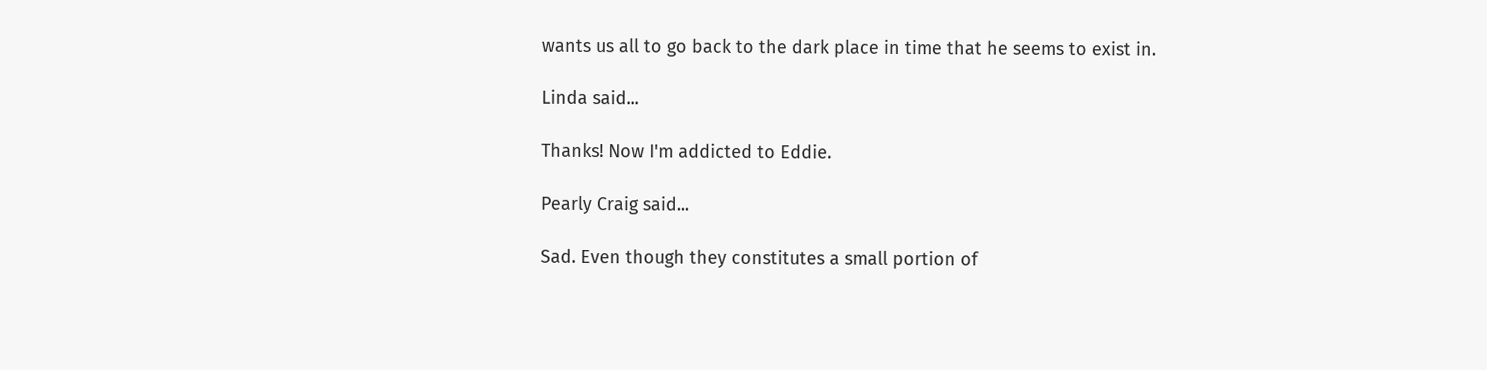wants us all to go back to the dark place in time that he seems to exist in.

Linda said...

Thanks! Now I'm addicted to Eddie.

Pearly Craig said...

Sad. Even though they constitutes a small portion of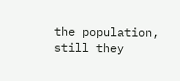the population, still they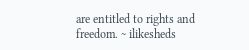are entitled to rights and freedom. ~ ilikesheds